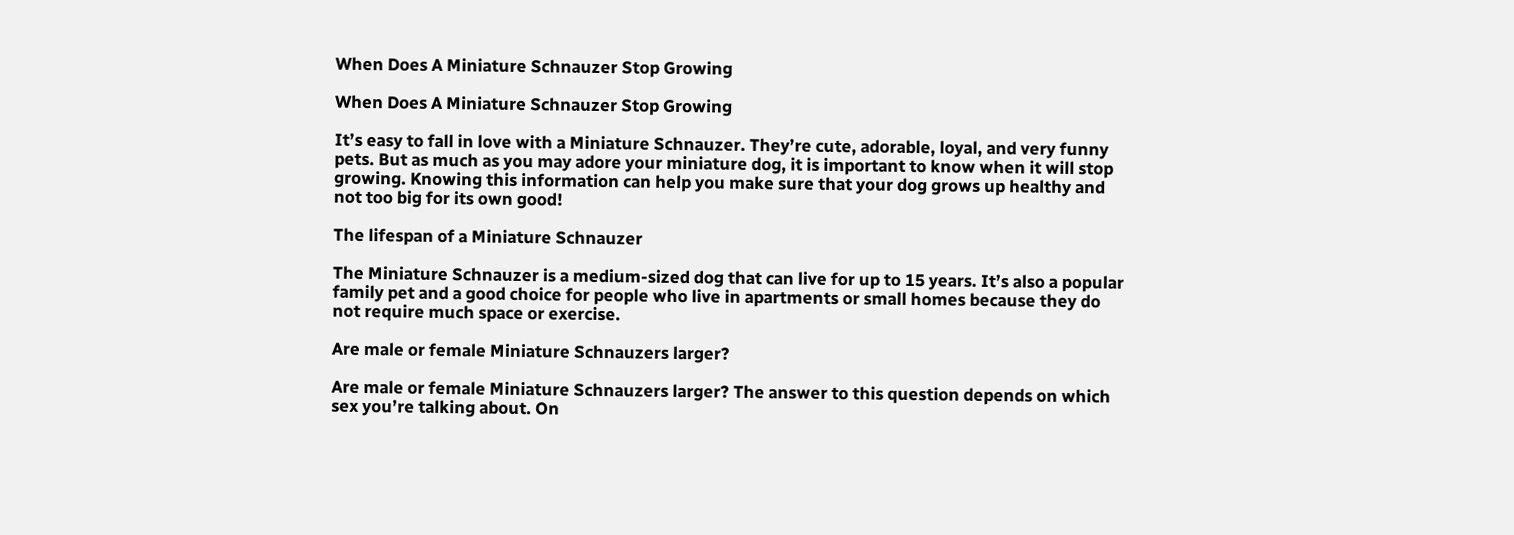When Does A Miniature Schnauzer Stop Growing

When Does A Miniature Schnauzer Stop Growing

It’s easy to fall in love with a Miniature Schnauzer. They’re cute, adorable, loyal, and very funny pets. But as much as you may adore your miniature dog, it is important to know when it will stop growing. Knowing this information can help you make sure that your dog grows up healthy and not too big for its own good!

The lifespan of a Miniature Schnauzer

The Miniature Schnauzer is a medium-sized dog that can live for up to 15 years. It’s also a popular family pet and a good choice for people who live in apartments or small homes because they do not require much space or exercise.

Are male or female Miniature Schnauzers larger?

Are male or female Miniature Schnauzers larger? The answer to this question depends on which sex you’re talking about. On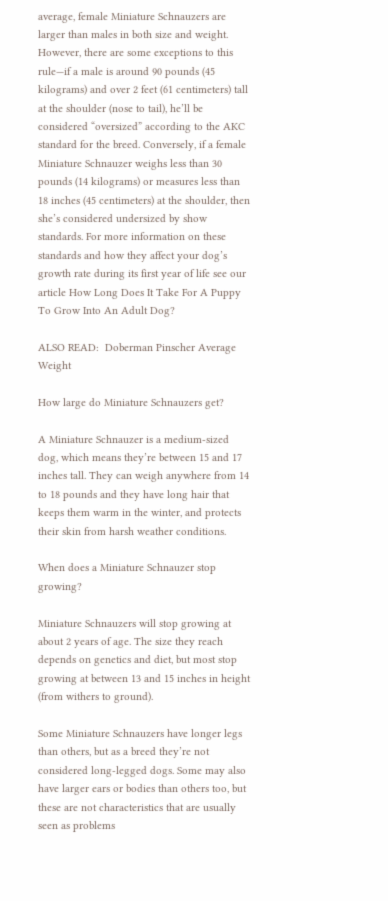average, female Miniature Schnauzers are larger than males in both size and weight. However, there are some exceptions to this rule—if a male is around 90 pounds (45 kilograms) and over 2 feet (61 centimeters) tall at the shoulder (nose to tail), he’ll be considered “oversized” according to the AKC standard for the breed. Conversely, if a female Miniature Schnauzer weighs less than 30 pounds (14 kilograms) or measures less than 18 inches (45 centimeters) at the shoulder, then she’s considered undersized by show standards. For more information on these standards and how they affect your dog’s growth rate during its first year of life see our article How Long Does It Take For A Puppy To Grow Into An Adult Dog?

ALSO READ:  Doberman Pinscher Average Weight

How large do Miniature Schnauzers get?

A Miniature Schnauzer is a medium-sized dog, which means they’re between 15 and 17 inches tall. They can weigh anywhere from 14 to 18 pounds and they have long hair that keeps them warm in the winter, and protects their skin from harsh weather conditions.

When does a Miniature Schnauzer stop growing?

Miniature Schnauzers will stop growing at about 2 years of age. The size they reach depends on genetics and diet, but most stop growing at between 13 and 15 inches in height (from withers to ground).

Some Miniature Schnauzers have longer legs than others, but as a breed they’re not considered long-legged dogs. Some may also have larger ears or bodies than others too, but these are not characteristics that are usually seen as problems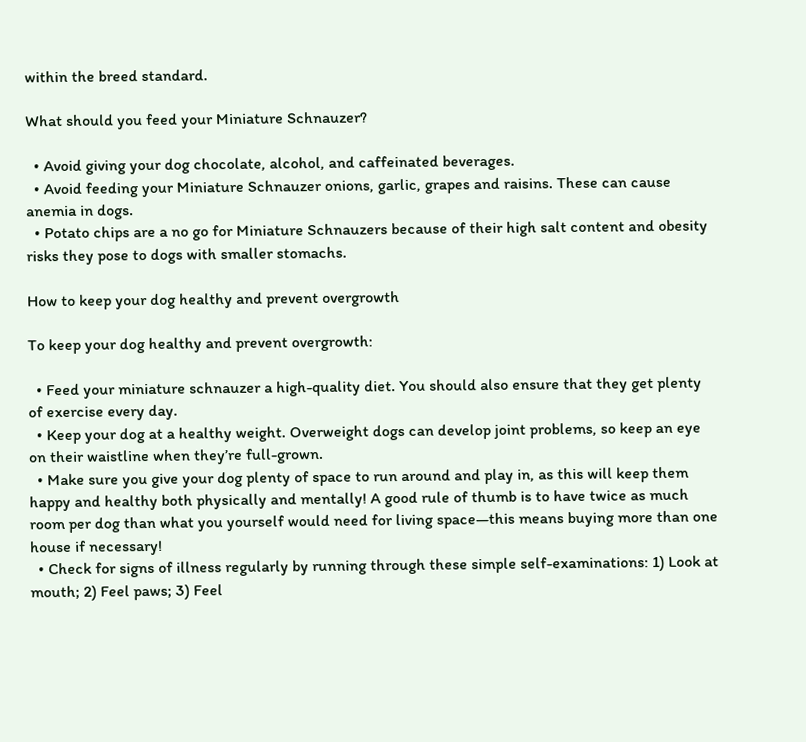within the breed standard.

What should you feed your Miniature Schnauzer?

  • Avoid giving your dog chocolate, alcohol, and caffeinated beverages.
  • Avoid feeding your Miniature Schnauzer onions, garlic, grapes and raisins. These can cause anemia in dogs.
  • Potato chips are a no go for Miniature Schnauzers because of their high salt content and obesity risks they pose to dogs with smaller stomachs.

How to keep your dog healthy and prevent overgrowth

To keep your dog healthy and prevent overgrowth:

  • Feed your miniature schnauzer a high-quality diet. You should also ensure that they get plenty of exercise every day.
  • Keep your dog at a healthy weight. Overweight dogs can develop joint problems, so keep an eye on their waistline when they’re full-grown.
  • Make sure you give your dog plenty of space to run around and play in, as this will keep them happy and healthy both physically and mentally! A good rule of thumb is to have twice as much room per dog than what you yourself would need for living space—this means buying more than one house if necessary!
  • Check for signs of illness regularly by running through these simple self-examinations: 1) Look at mouth; 2) Feel paws; 3) Feel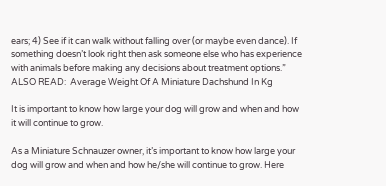ears; 4) See if it can walk without falling over (or maybe even dance). If something doesn’t look right then ask someone else who has experience with animals before making any decisions about treatment options.”
ALSO READ:  Average Weight Of A Miniature Dachshund In Kg

It is important to know how large your dog will grow and when and how it will continue to grow.

As a Miniature Schnauzer owner, it’s important to know how large your dog will grow and when and how he/she will continue to grow. Here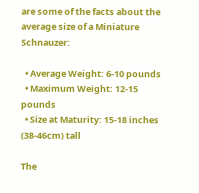are some of the facts about the average size of a Miniature Schnauzer:

  • Average Weight: 6-10 pounds
  • Maximum Weight: 12-15 pounds
  • Size at Maturity: 15-18 inches (38-46cm) tall

The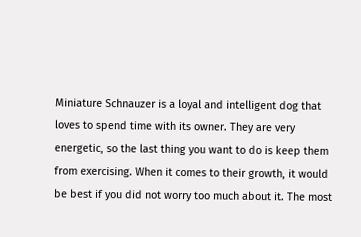Miniature Schnauzer is a loyal and intelligent dog that loves to spend time with its owner. They are very energetic, so the last thing you want to do is keep them from exercising. When it comes to their growth, it would be best if you did not worry too much about it. The most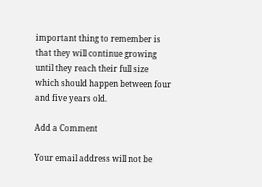important thing to remember is that they will continue growing until they reach their full size which should happen between four and five years old.

Add a Comment

Your email address will not be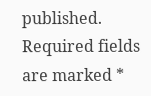published. Required fields are marked *